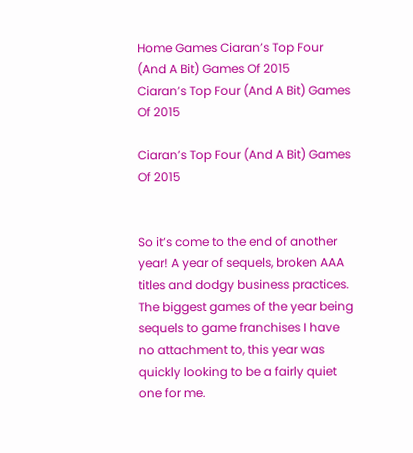Home Games Ciaran’s Top Four (And A Bit) Games Of 2015
Ciaran’s Top Four (And A Bit) Games Of 2015

Ciaran’s Top Four (And A Bit) Games Of 2015


So it’s come to the end of another year! A year of sequels, broken AAA titles and dodgy business practices. The biggest games of the year being sequels to game franchises I have no attachment to, this year was quickly looking to be a fairly quiet one for me.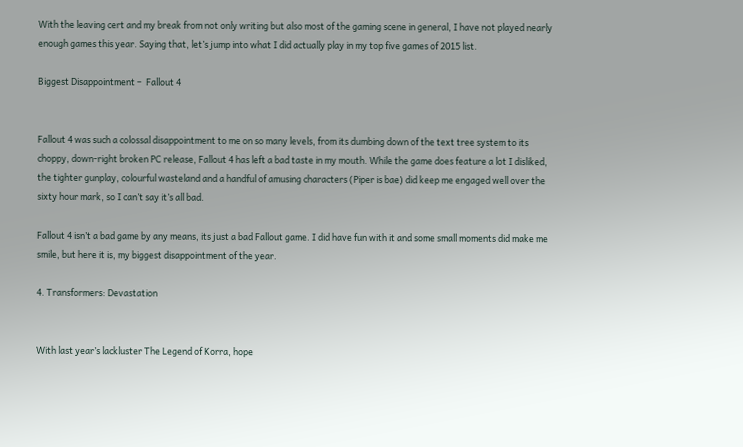With the leaving cert and my break from not only writing but also most of the gaming scene in general, I have not played nearly enough games this year. Saying that, let’s jump into what I did actually play in my top five games of 2015 list.

Biggest Disappointment –  Fallout 4


Fallout 4 was such a colossal disappointment to me on so many levels, from its dumbing down of the text tree system to its choppy, down-right broken PC release, Fallout 4 has left a bad taste in my mouth. While the game does feature a lot I disliked, the tighter gunplay, colourful wasteland and a handful of amusing characters (Piper is bae) did keep me engaged well over the sixty hour mark, so I can’t say it’s all bad.

Fallout 4 isn’t a bad game by any means, its just a bad Fallout game. I did have fun with it and some small moments did make me smile, but here it is, my biggest disappointment of the year.

4. Transformers: Devastation


With last year’s lackluster The Legend of Korra, hope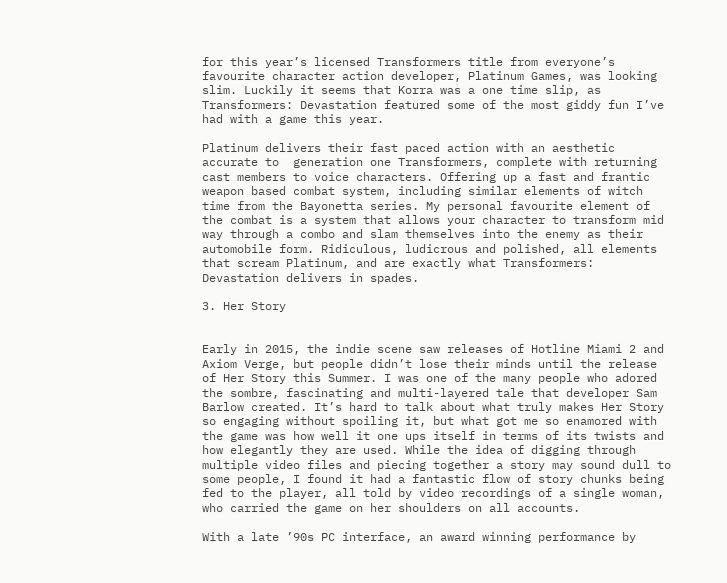for this year’s licensed Transformers title from everyone’s favourite character action developer, Platinum Games, was looking slim. Luckily it seems that Korra was a one time slip, as Transformers: Devastation featured some of the most giddy fun I’ve had with a game this year.

Platinum delivers their fast paced action with an aesthetic accurate to  generation one Transformers, complete with returning cast members to voice characters. Offering up a fast and frantic weapon based combat system, including similar elements of witch time from the Bayonetta series. My personal favourite element of the combat is a system that allows your character to transform mid way through a combo and slam themselves into the enemy as their automobile form. Ridiculous, ludicrous and polished, all elements that scream Platinum, and are exactly what Transformers: Devastation delivers in spades.

3. Her Story


Early in 2015, the indie scene saw releases of Hotline Miami 2 and Axiom Verge, but people didn’t lose their minds until the release of Her Story this Summer. I was one of the many people who adored the sombre, fascinating and multi-layered tale that developer Sam Barlow created. It’s hard to talk about what truly makes Her Story so engaging without spoiling it, but what got me so enamored with the game was how well it one ups itself in terms of its twists and how elegantly they are used. While the idea of digging through multiple video files and piecing together a story may sound dull to some people, I found it had a fantastic flow of story chunks being fed to the player, all told by video recordings of a single woman, who carried the game on her shoulders on all accounts.

With a late ’90s PC interface, an award winning performance by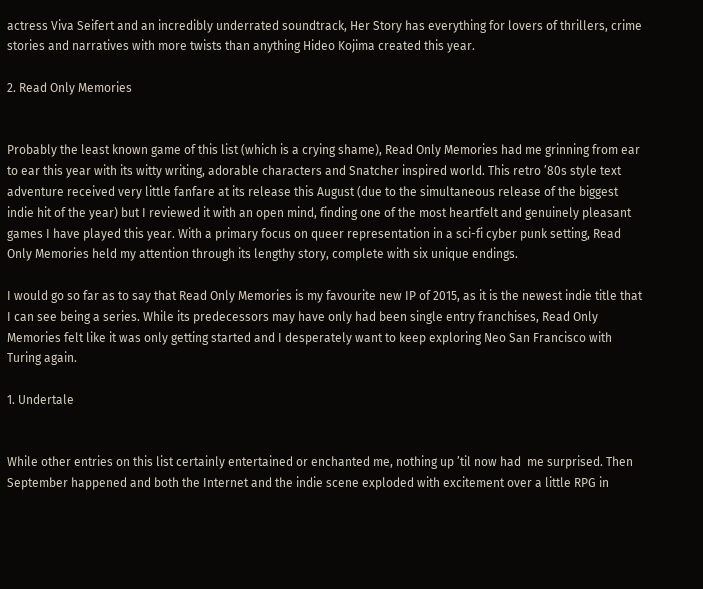actress Viva Seifert and an incredibly underrated soundtrack, Her Story has everything for lovers of thrillers, crime stories and narratives with more twists than anything Hideo Kojima created this year.

2. Read Only Memories


Probably the least known game of this list (which is a crying shame), Read Only Memories had me grinning from ear to ear this year with its witty writing, adorable characters and Snatcher inspired world. This retro ’80s style text adventure received very little fanfare at its release this August (due to the simultaneous release of the biggest indie hit of the year) but I reviewed it with an open mind, finding one of the most heartfelt and genuinely pleasant games I have played this year. With a primary focus on queer representation in a sci-fi cyber punk setting, Read Only Memories held my attention through its lengthy story, complete with six unique endings.

I would go so far as to say that Read Only Memories is my favourite new IP of 2015, as it is the newest indie title that I can see being a series. While its predecessors may have only had been single entry franchises, Read Only Memories felt like it was only getting started and I desperately want to keep exploring Neo San Francisco with Turing again.

1. Undertale


While other entries on this list certainly entertained or enchanted me, nothing up ’til now had  me surprised. Then September happened and both the Internet and the indie scene exploded with excitement over a little RPG in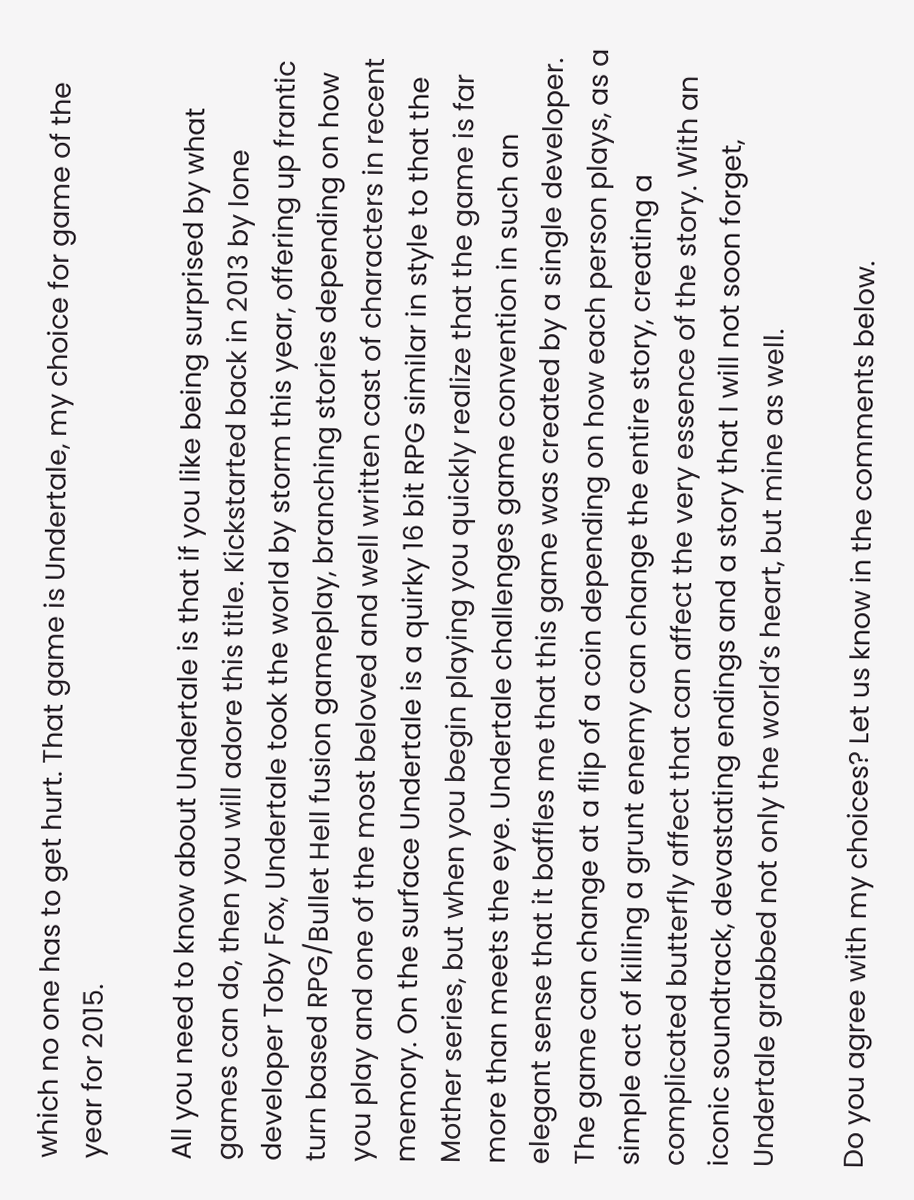which no one has to get hurt. That game is Undertale, my choice for game of the year for 2015.

All you need to know about Undertale is that if you like being surprised by what games can do, then you will adore this title. Kickstarted back in 2013 by lone developer Toby Fox, Undertale took the world by storm this year, offering up frantic turn based RPG/Bullet Hell fusion gameplay, branching stories depending on how you play and one of the most beloved and well written cast of characters in recent memory. On the surface Undertale is a quirky 16 bit RPG similar in style to that the Mother series, but when you begin playing you quickly realize that the game is far more than meets the eye. Undertale challenges game convention in such an elegant sense that it baffles me that this game was created by a single developer. The game can change at a flip of a coin depending on how each person plays, as a simple act of killing a grunt enemy can change the entire story, creating a complicated butterfly affect that can affect the very essence of the story. With an iconic soundtrack, devastating endings and a story that I will not soon forget, Undertale grabbed not only the world’s heart, but mine as well.

Do you agree with my choices? Let us know in the comments below.